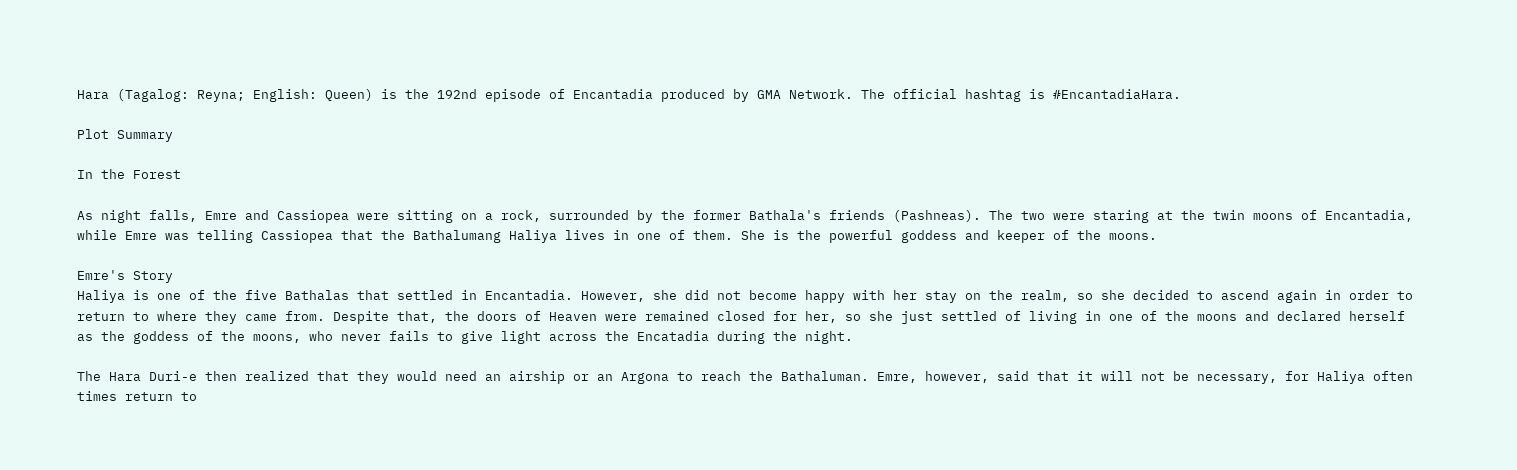Hara (Tagalog: Reyna; English: Queen) is the 192nd episode of Encantadia produced by GMA Network. The official hashtag is #EncantadiaHara.

Plot Summary

In the Forest

As night falls, Emre and Cassiopea were sitting on a rock, surrounded by the former Bathala's friends (Pashneas). The two were staring at the twin moons of Encantadia, while Emre was telling Cassiopea that the Bathalumang Haliya lives in one of them. She is the powerful goddess and keeper of the moons.

Emre's Story
Haliya is one of the five Bathalas that settled in Encantadia. However, she did not become happy with her stay on the realm, so she decided to ascend again in order to return to where they came from. Despite that, the doors of Heaven were remained closed for her, so she just settled of living in one of the moons and declared herself as the goddess of the moons, who never fails to give light across the Encatadia during the night.

The Hara Duri-e then realized that they would need an airship or an Argona to reach the Bathaluman. Emre, however, said that it will not be necessary, for Haliya often times return to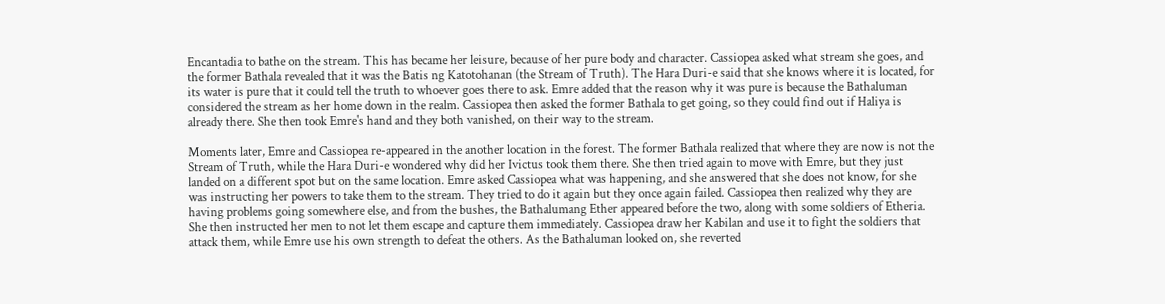Encantadia to bathe on the stream. This has became her leisure, because of her pure body and character. Cassiopea asked what stream she goes, and the former Bathala revealed that it was the Batis ng Katotohanan (the Stream of Truth). The Hara Duri-e said that she knows where it is located, for its water is pure that it could tell the truth to whoever goes there to ask. Emre added that the reason why it was pure is because the Bathaluman considered the stream as her home down in the realm. Cassiopea then asked the former Bathala to get going, so they could find out if Haliya is already there. She then took Emre's hand and they both vanished, on their way to the stream.

Moments later, Emre and Cassiopea re-appeared in the another location in the forest. The former Bathala realized that where they are now is not the Stream of Truth, while the Hara Duri-e wondered why did her Ivictus took them there. She then tried again to move with Emre, but they just landed on a different spot but on the same location. Emre asked Cassiopea what was happening, and she answered that she does not know, for she was instructing her powers to take them to the stream. They tried to do it again but they once again failed. Cassiopea then realized why they are having problems going somewhere else, and from the bushes, the Bathalumang Ether appeared before the two, along with some soldiers of Etheria. She then instructed her men to not let them escape and capture them immediately. Cassiopea draw her Kabilan and use it to fight the soldiers that attack them, while Emre use his own strength to defeat the others. As the Bathaluman looked on, she reverted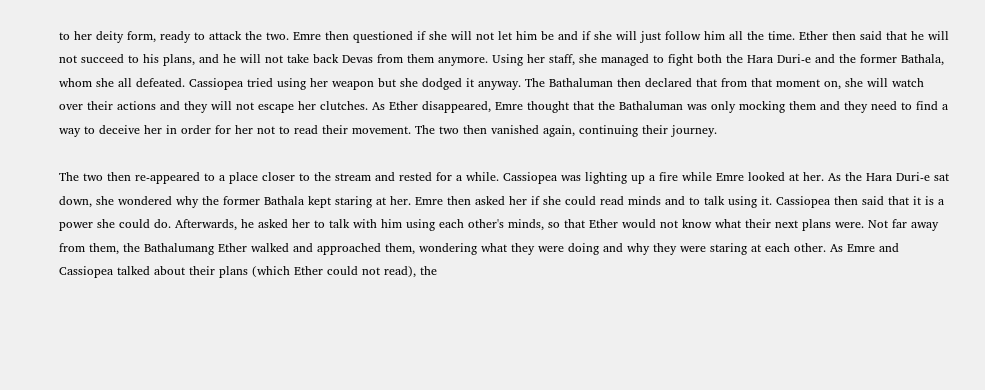to her deity form, ready to attack the two. Emre then questioned if she will not let him be and if she will just follow him all the time. Ether then said that he will not succeed to his plans, and he will not take back Devas from them anymore. Using her staff, she managed to fight both the Hara Duri-e and the former Bathala, whom she all defeated. Cassiopea tried using her weapon but she dodged it anyway. The Bathaluman then declared that from that moment on, she will watch over their actions and they will not escape her clutches. As Ether disappeared, Emre thought that the Bathaluman was only mocking them and they need to find a way to deceive her in order for her not to read their movement. The two then vanished again, continuing their journey.

The two then re-appeared to a place closer to the stream and rested for a while. Cassiopea was lighting up a fire while Emre looked at her. As the Hara Duri-e sat down, she wondered why the former Bathala kept staring at her. Emre then asked her if she could read minds and to talk using it. Cassiopea then said that it is a power she could do. Afterwards, he asked her to talk with him using each other's minds, so that Ether would not know what their next plans were. Not far away from them, the Bathalumang Ether walked and approached them, wondering what they were doing and why they were staring at each other. As Emre and Cassiopea talked about their plans (which Ether could not read), the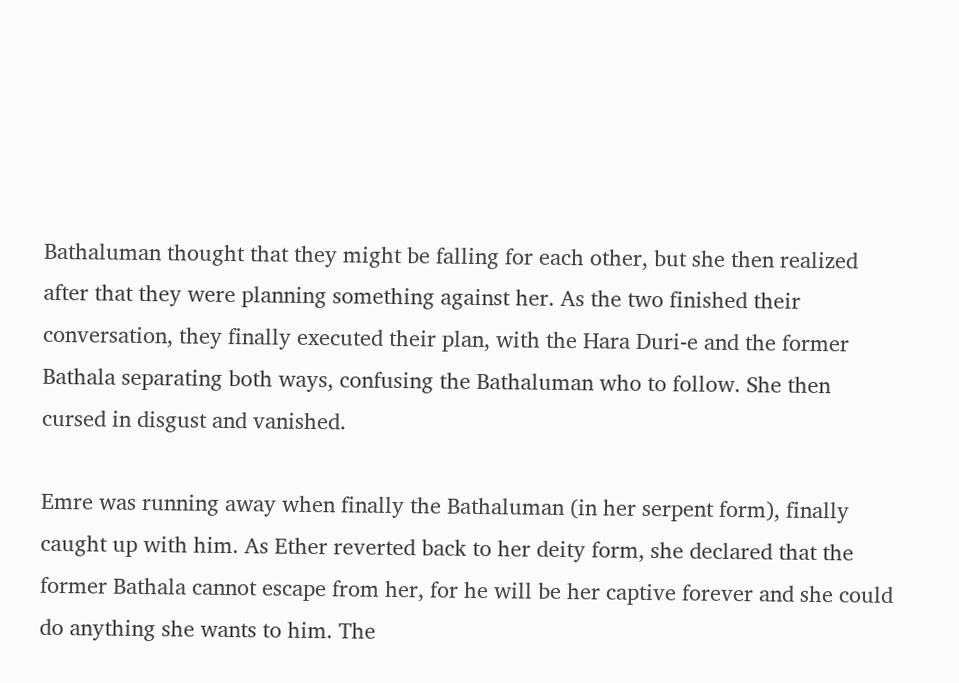Bathaluman thought that they might be falling for each other, but she then realized after that they were planning something against her. As the two finished their conversation, they finally executed their plan, with the Hara Duri-e and the former Bathala separating both ways, confusing the Bathaluman who to follow. She then cursed in disgust and vanished.

Emre was running away when finally the Bathaluman (in her serpent form), finally caught up with him. As Ether reverted back to her deity form, she declared that the former Bathala cannot escape from her, for he will be her captive forever and she could do anything she wants to him. The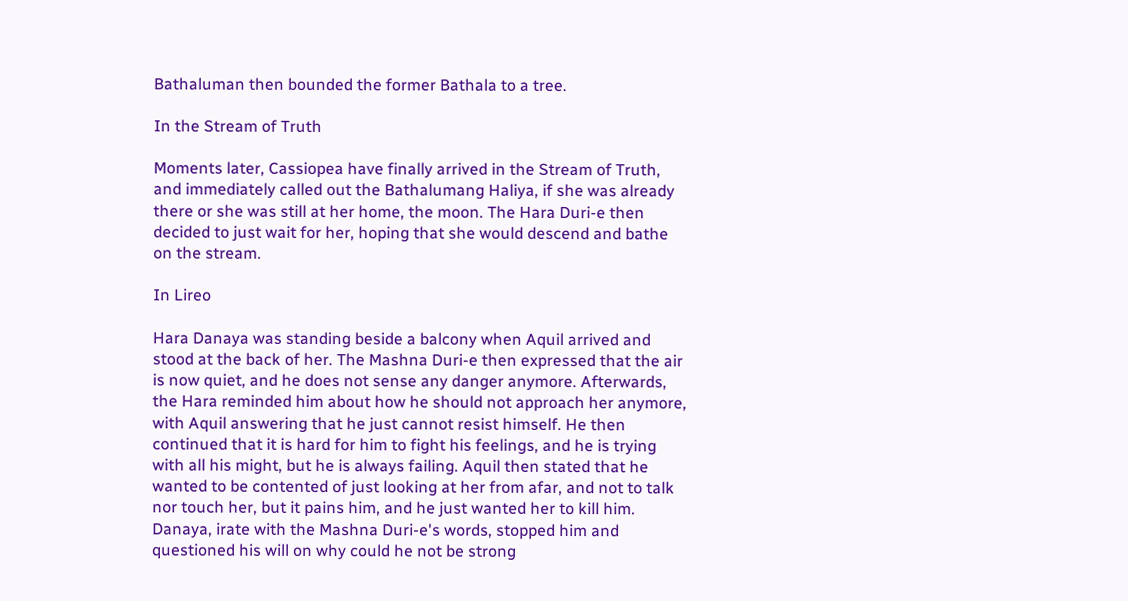Bathaluman then bounded the former Bathala to a tree.

In the Stream of Truth

Moments later, Cassiopea have finally arrived in the Stream of Truth, and immediately called out the Bathalumang Haliya, if she was already there or she was still at her home, the moon. The Hara Duri-e then decided to just wait for her, hoping that she would descend and bathe on the stream.

In Lireo

Hara Danaya was standing beside a balcony when Aquil arrived and stood at the back of her. The Mashna Duri-e then expressed that the air is now quiet, and he does not sense any danger anymore. Afterwards, the Hara reminded him about how he should not approach her anymore, with Aquil answering that he just cannot resist himself. He then continued that it is hard for him to fight his feelings, and he is trying with all his might, but he is always failing. Aquil then stated that he wanted to be contented of just looking at her from afar, and not to talk nor touch her, but it pains him, and he just wanted her to kill him. Danaya, irate with the Mashna Duri-e's words, stopped him and questioned his will on why could he not be strong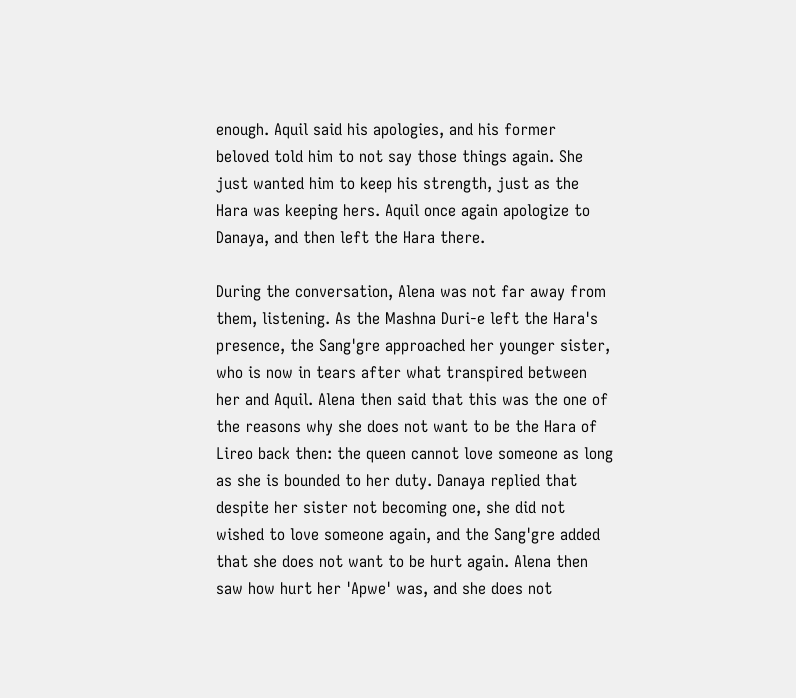enough. Aquil said his apologies, and his former beloved told him to not say those things again. She just wanted him to keep his strength, just as the Hara was keeping hers. Aquil once again apologize to Danaya, and then left the Hara there.

During the conversation, Alena was not far away from them, listening. As the Mashna Duri-e left the Hara's presence, the Sang'gre approached her younger sister, who is now in tears after what transpired between her and Aquil. Alena then said that this was the one of the reasons why she does not want to be the Hara of Lireo back then: the queen cannot love someone as long as she is bounded to her duty. Danaya replied that despite her sister not becoming one, she did not wished to love someone again, and the Sang'gre added that she does not want to be hurt again. Alena then saw how hurt her 'Apwe' was, and she does not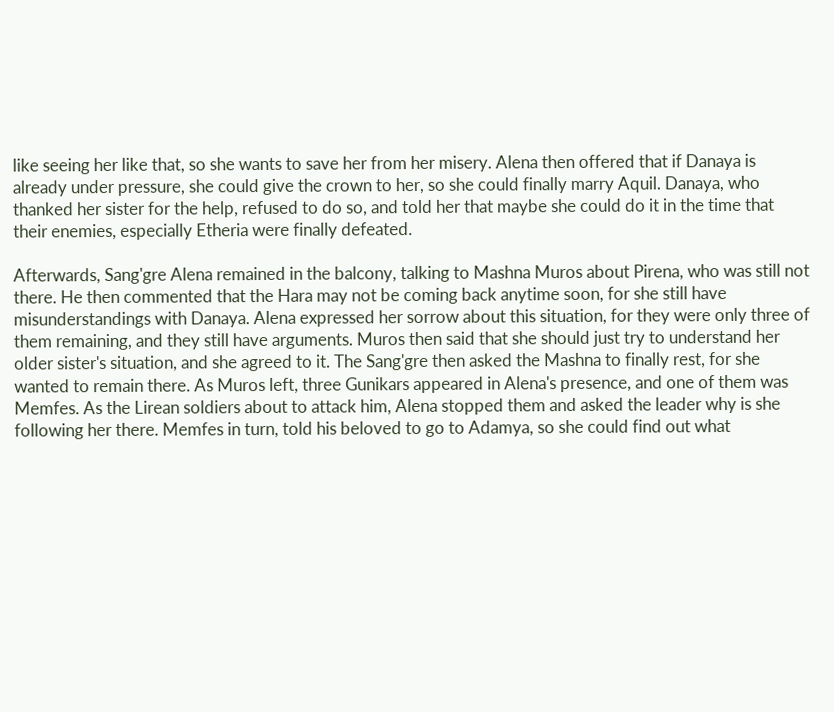like seeing her like that, so she wants to save her from her misery. Alena then offered that if Danaya is already under pressure, she could give the crown to her, so she could finally marry Aquil. Danaya, who thanked her sister for the help, refused to do so, and told her that maybe she could do it in the time that their enemies, especially Etheria were finally defeated.

Afterwards, Sang'gre Alena remained in the balcony, talking to Mashna Muros about Pirena, who was still not there. He then commented that the Hara may not be coming back anytime soon, for she still have misunderstandings with Danaya. Alena expressed her sorrow about this situation, for they were only three of them remaining, and they still have arguments. Muros then said that she should just try to understand her older sister's situation, and she agreed to it. The Sang'gre then asked the Mashna to finally rest, for she wanted to remain there. As Muros left, three Gunikars appeared in Alena's presence, and one of them was Memfes. As the Lirean soldiers about to attack him, Alena stopped them and asked the leader why is she following her there. Memfes in turn, told his beloved to go to Adamya, so she could find out what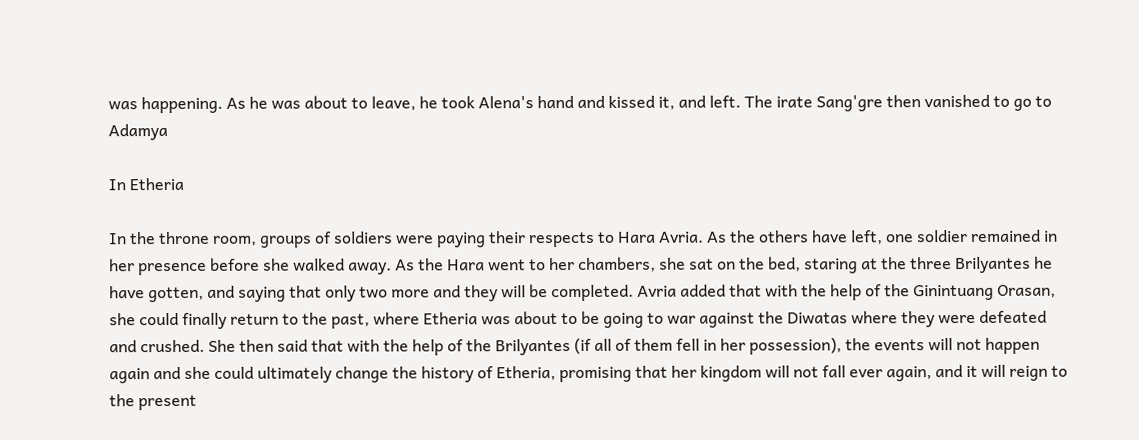was happening. As he was about to leave, he took Alena's hand and kissed it, and left. The irate Sang'gre then vanished to go to Adamya

In Etheria

In the throne room, groups of soldiers were paying their respects to Hara Avria. As the others have left, one soldier remained in her presence before she walked away. As the Hara went to her chambers, she sat on the bed, staring at the three Brilyantes he have gotten, and saying that only two more and they will be completed. Avria added that with the help of the Ginintuang Orasan, she could finally return to the past, where Etheria was about to be going to war against the Diwatas where they were defeated and crushed. She then said that with the help of the Brilyantes (if all of them fell in her possession), the events will not happen again and she could ultimately change the history of Etheria, promising that her kingdom will not fall ever again, and it will reign to the present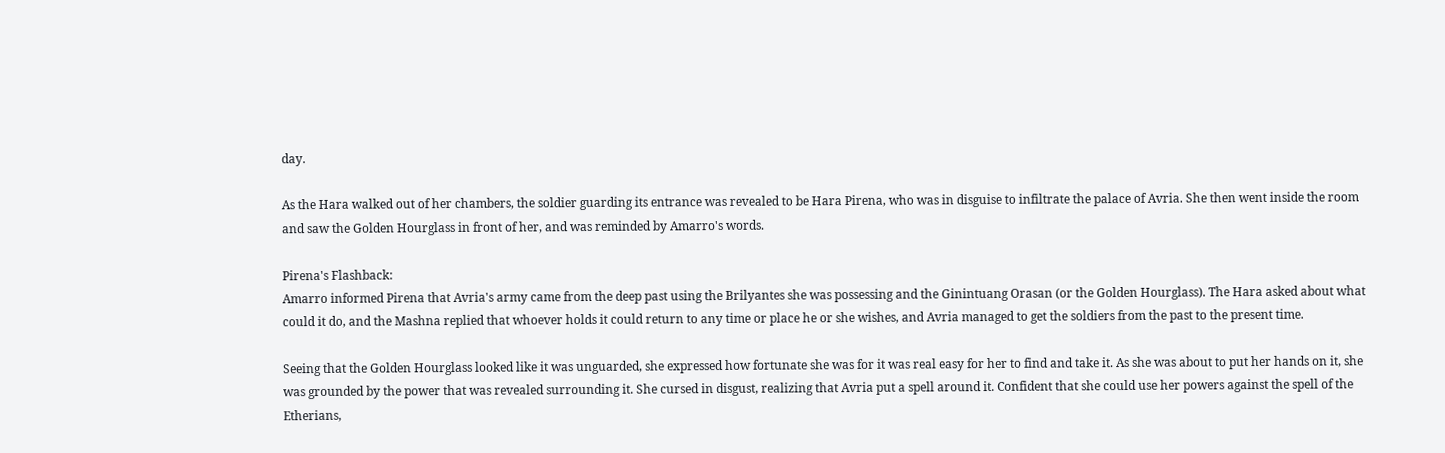day.

As the Hara walked out of her chambers, the soldier guarding its entrance was revealed to be Hara Pirena, who was in disguise to infiltrate the palace of Avria. She then went inside the room and saw the Golden Hourglass in front of her, and was reminded by Amarro's words.

Pirena's Flashback:
Amarro informed Pirena that Avria's army came from the deep past using the Brilyantes she was possessing and the Ginintuang Orasan (or the Golden Hourglass). The Hara asked about what could it do, and the Mashna replied that whoever holds it could return to any time or place he or she wishes, and Avria managed to get the soldiers from the past to the present time.

Seeing that the Golden Hourglass looked like it was unguarded, she expressed how fortunate she was for it was real easy for her to find and take it. As she was about to put her hands on it, she was grounded by the power that was revealed surrounding it. She cursed in disgust, realizing that Avria put a spell around it. Confident that she could use her powers against the spell of the Etherians,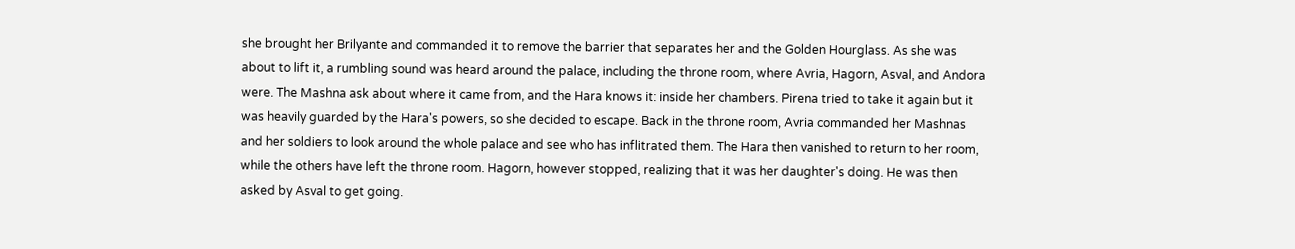she brought her Brilyante and commanded it to remove the barrier that separates her and the Golden Hourglass. As she was about to lift it, a rumbling sound was heard around the palace, including the throne room, where Avria, Hagorn, Asval, and Andora were. The Mashna ask about where it came from, and the Hara knows it: inside her chambers. Pirena tried to take it again but it was heavily guarded by the Hara's powers, so she decided to escape. Back in the throne room, Avria commanded her Mashnas and her soldiers to look around the whole palace and see who has inflitrated them. The Hara then vanished to return to her room, while the others have left the throne room. Hagorn, however stopped, realizing that it was her daughter's doing. He was then asked by Asval to get going.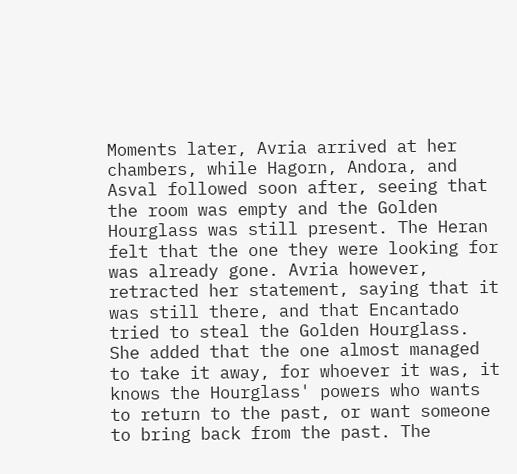Moments later, Avria arrived at her chambers, while Hagorn, Andora, and Asval followed soon after, seeing that the room was empty and the Golden Hourglass was still present. The Heran felt that the one they were looking for was already gone. Avria however, retracted her statement, saying that it was still there, and that Encantado tried to steal the Golden Hourglass. She added that the one almost managed to take it away, for whoever it was, it knows the Hourglass' powers who wants to return to the past, or want someone to bring back from the past. The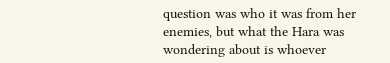question was who it was from her enemies, but what the Hara was wondering about is whoever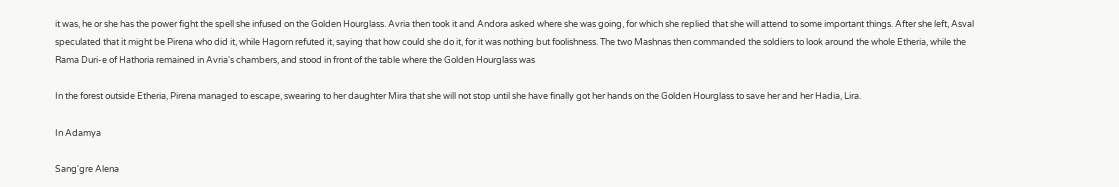it was, he or she has the power fight the spell she infused on the Golden Hourglass. Avria then took it and Andora asked where she was going, for which she replied that she will attend to some important things. After she left, Asval speculated that it might be Pirena who did it, while Hagorn refuted it, saying that how could she do it, for it was nothing but foolishness. The two Mashnas then commanded the soldiers to look around the whole Etheria, while the Rama Duri-e of Hathoria remained in Avria's chambers, and stood in front of the table where the Golden Hourglass was

In the forest outside Etheria, Pirena managed to escape, swearing to her daughter Mira that she will not stop until she have finally got her hands on the Golden Hourglass to save her and her Hadia, Lira.

In Adamya

Sang'gre Alena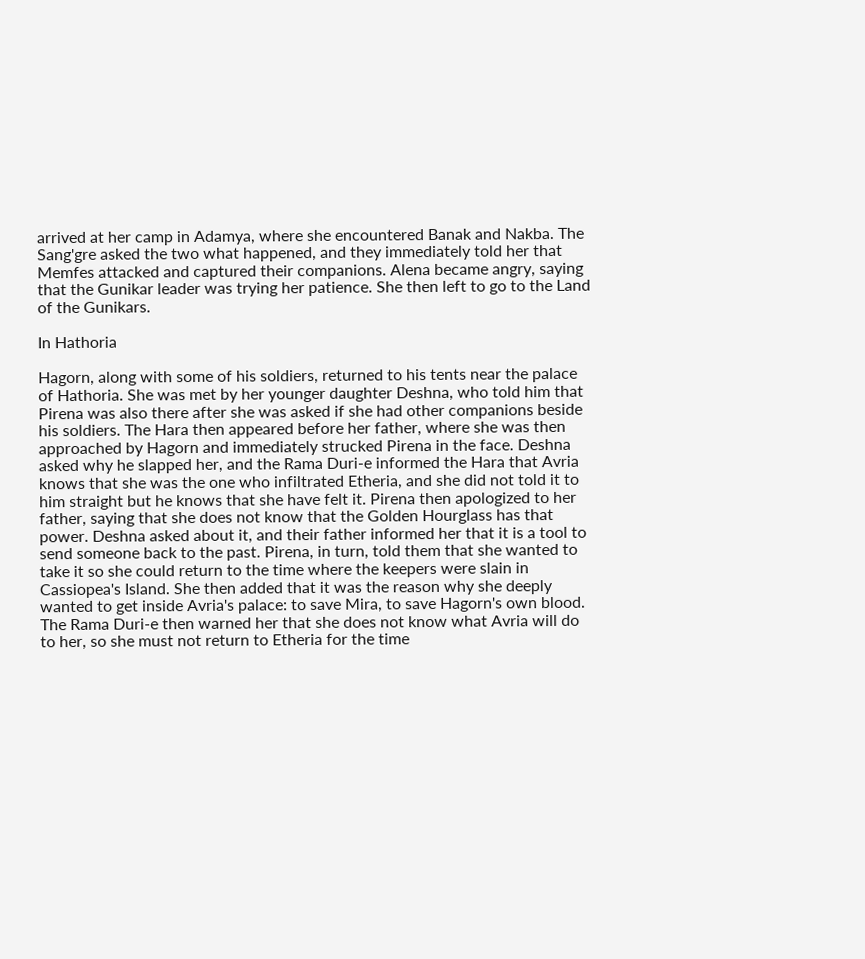arrived at her camp in Adamya, where she encountered Banak and Nakba. The Sang'gre asked the two what happened, and they immediately told her that Memfes attacked and captured their companions. Alena became angry, saying that the Gunikar leader was trying her patience. She then left to go to the Land of the Gunikars.

In Hathoria

Hagorn, along with some of his soldiers, returned to his tents near the palace of Hathoria. She was met by her younger daughter Deshna, who told him that Pirena was also there after she was asked if she had other companions beside his soldiers. The Hara then appeared before her father, where she was then approached by Hagorn and immediately strucked Pirena in the face. Deshna asked why he slapped her, and the Rama Duri-e informed the Hara that Avria knows that she was the one who infiltrated Etheria, and she did not told it to him straight but he knows that she have felt it. Pirena then apologized to her father, saying that she does not know that the Golden Hourglass has that power. Deshna asked about it, and their father informed her that it is a tool to send someone back to the past. Pirena, in turn, told them that she wanted to take it so she could return to the time where the keepers were slain in Cassiopea's Island. She then added that it was the reason why she deeply wanted to get inside Avria's palace: to save Mira, to save Hagorn's own blood. The Rama Duri-e then warned her that she does not know what Avria will do to her, so she must not return to Etheria for the time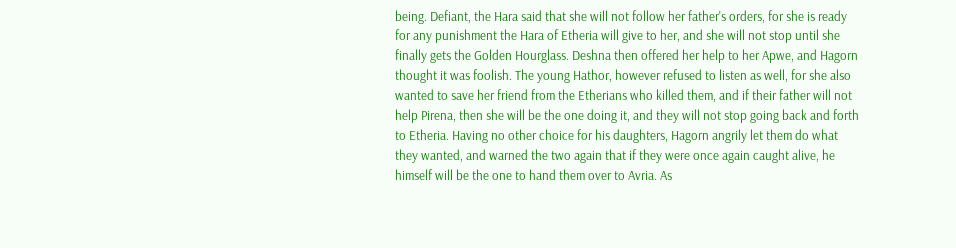being. Defiant, the Hara said that she will not follow her father's orders, for she is ready for any punishment the Hara of Etheria will give to her, and she will not stop until she finally gets the Golden Hourglass. Deshna then offered her help to her Apwe, and Hagorn thought it was foolish. The young Hathor, however refused to listen as well, for she also wanted to save her friend from the Etherians who killed them, and if their father will not help Pirena, then she will be the one doing it, and they will not stop going back and forth to Etheria. Having no other choice for his daughters, Hagorn angrily let them do what they wanted, and warned the two again that if they were once again caught alive, he himself will be the one to hand them over to Avria. As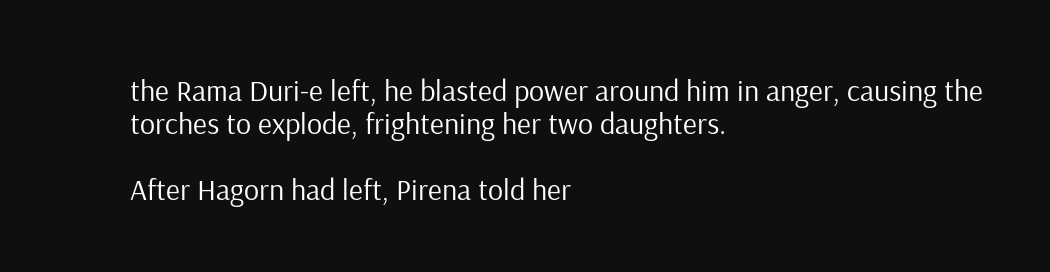the Rama Duri-e left, he blasted power around him in anger, causing the torches to explode, frightening her two daughters.

After Hagorn had left, Pirena told her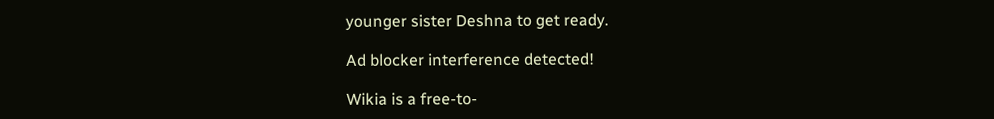younger sister Deshna to get ready.

Ad blocker interference detected!

Wikia is a free-to-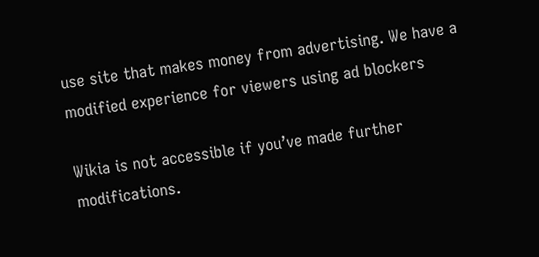use site that makes money from advertising. We have a modified experience for viewers using ad blockers

Wikia is not accessible if you’ve made further modifications.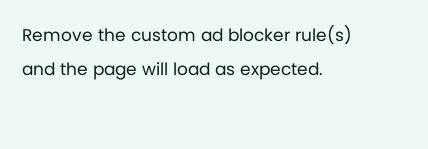Remove the custom ad blocker rule(s) and the page will load as expected.